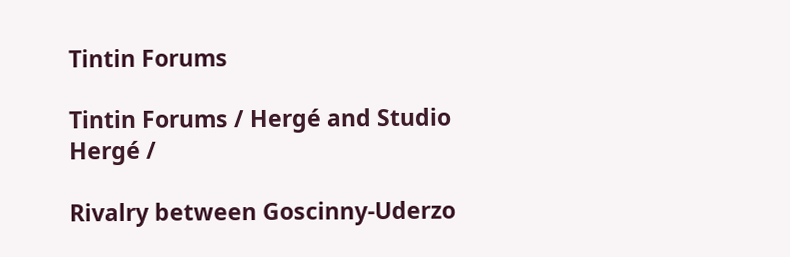Tintin Forums

Tintin Forums / Hergé and Studio Hergé /

Rivalry between Goscinny-Uderzo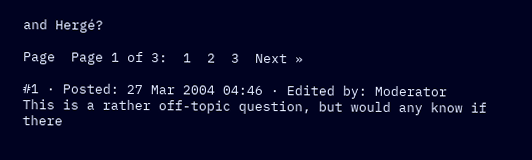and Hergé?

Page  Page 1 of 3:  1  2  3  Next »

#1 · Posted: 27 Mar 2004 04:46 · Edited by: Moderator
This is a rather off-topic question, but would any know if there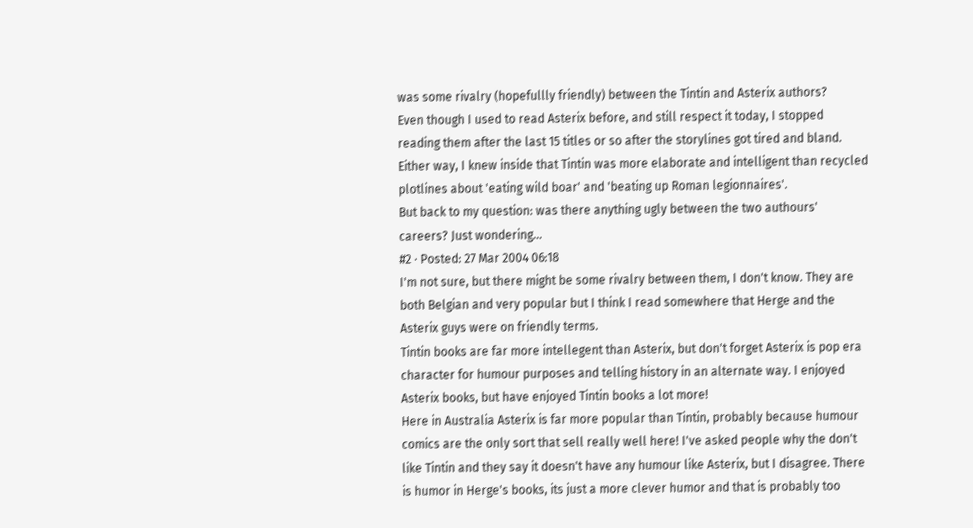was some rivalry (hopefullly friendly) between the Tintin and Asterix authors?
Even though I used to read Asterix before, and still respect it today, I stopped reading them after the last 15 titles or so after the storylines got tired and bland. Either way, I knew inside that Tintin was more elaborate and intelligent than recycled plotlines about 'eating wild boar' and 'beating up Roman legionnaires'.
But back to my question: was there anything ugly between the two authours' careers? Just wondering...
#2 · Posted: 27 Mar 2004 06:18
I'm not sure, but there might be some rivalry between them, I don't know. They are both Belgian and very popular but I think I read somewhere that Herge and the Asterix guys were on friendly terms.
Tintin books are far more intellegent than Asterix, but don't forget Asterix is pop era character for humour purposes and telling history in an alternate way. I enjoyed Asterix books, but have enjoyed Tintin books a lot more!
Here in Australia Asterix is far more popular than Tintin, probably because humour comics are the only sort that sell really well here! I've asked people why the don't like Tintin and they say it doesn't have any humour like Asterix, but I disagree. There is humor in Herge's books, its just a more clever humor and that is probably too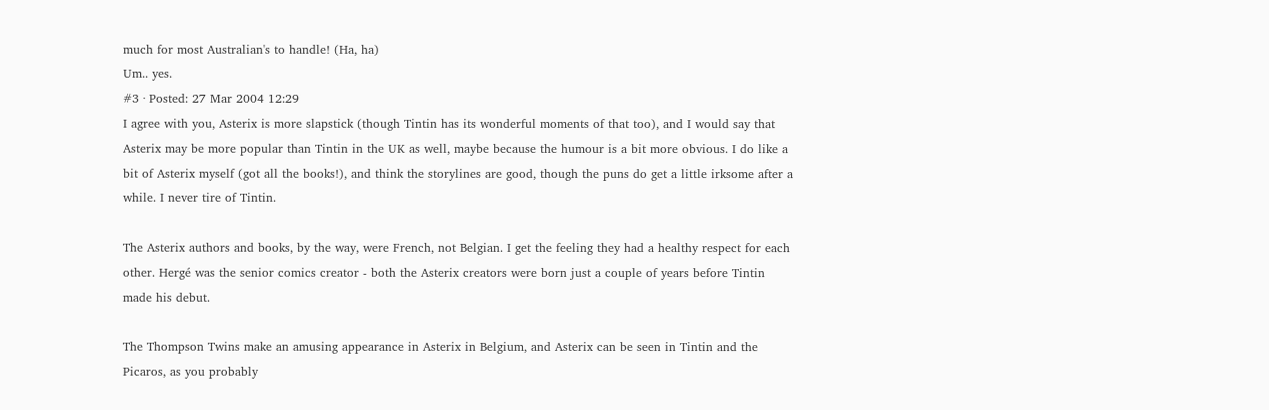much for most Australian's to handle! (Ha, ha)
Um.. yes.
#3 · Posted: 27 Mar 2004 12:29
I agree with you, Asterix is more slapstick (though Tintin has its wonderful moments of that too), and I would say that Asterix may be more popular than Tintin in the UK as well, maybe because the humour is a bit more obvious. I do like a bit of Asterix myself (got all the books!), and think the storylines are good, though the puns do get a little irksome after a while. I never tire of Tintin.

The Asterix authors and books, by the way, were French, not Belgian. I get the feeling they had a healthy respect for each other. Hergé was the senior comics creator - both the Asterix creators were born just a couple of years before Tintin made his debut.

The Thompson Twins make an amusing appearance in Asterix in Belgium, and Asterix can be seen in Tintin and the Picaros, as you probably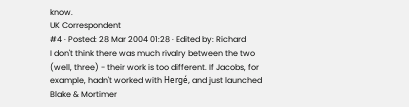know.
UK Correspondent
#4 · Posted: 28 Mar 2004 01:28 · Edited by: Richard
I don't think there was much rivalry between the two (well, three) - their work is too different. If Jacobs, for example, hadn't worked with Hergé, and just launched Blake & Mortimer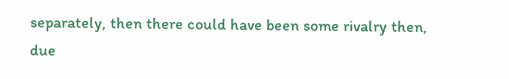separately, then there could have been some rivalry then, due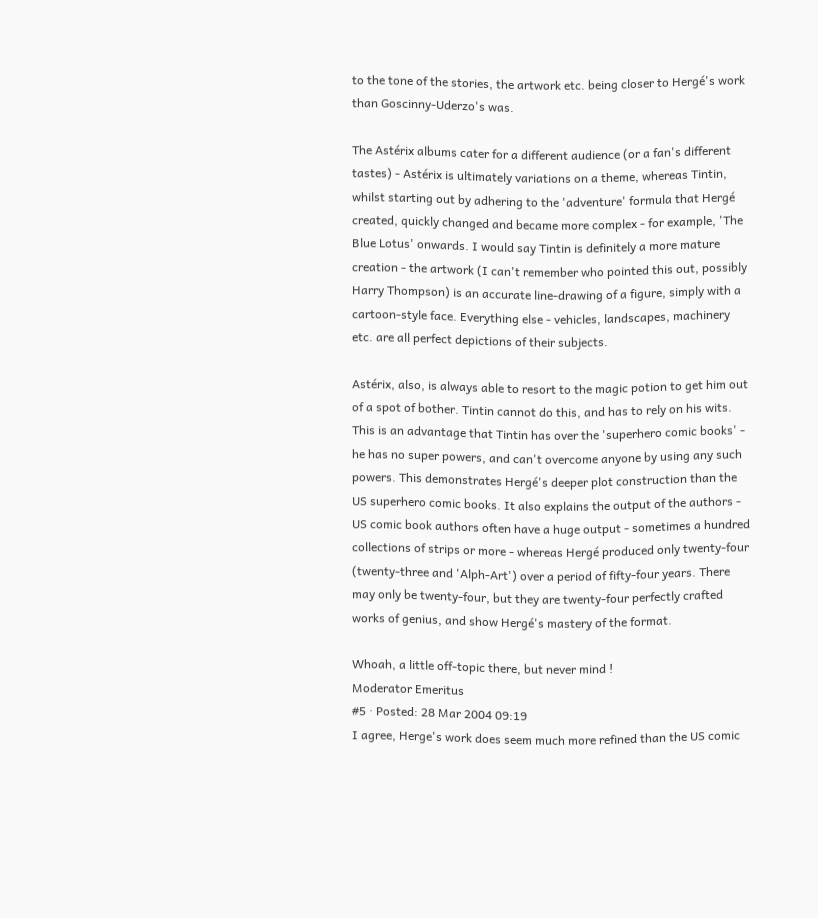to the tone of the stories, the artwork etc. being closer to Hergé's work than Goscinny-Uderzo's was.

The Astérix albums cater for a different audience (or a fan's different tastes) - Astérix is ultimately variations on a theme, whereas Tintin, whilst starting out by adhering to the 'adventure' formula that Hergé created, quickly changed and became more complex - for example, 'The Blue Lotus' onwards. I would say Tintin is definitely a more mature creation - the artwork (I can't remember who pointed this out, possibly Harry Thompson) is an accurate line-drawing of a figure, simply with a cartoon-style face. Everything else - vehicles, landscapes, machinery etc. are all perfect depictions of their subjects.

Astérix, also, is always able to resort to the magic potion to get him out of a spot of bother. Tintin cannot do this, and has to rely on his wits. This is an advantage that Tintin has over the 'superhero comic books' - he has no super powers, and can't overcome anyone by using any such powers. This demonstrates Hergé's deeper plot construction than the US superhero comic books. It also explains the output of the authors - US comic book authors often have a huge output - sometimes a hundred collections of strips or more - whereas Hergé produced only twenty-four (twenty-three and 'Alph-Art') over a period of fifty-four years. There may only be twenty-four, but they are twenty-four perfectly crafted works of genius, and show Hergé's mastery of the format.

Whoah, a little off-topic there, but never mind !
Moderator Emeritus
#5 · Posted: 28 Mar 2004 09:19
I agree, Herge's work does seem much more refined than the US comic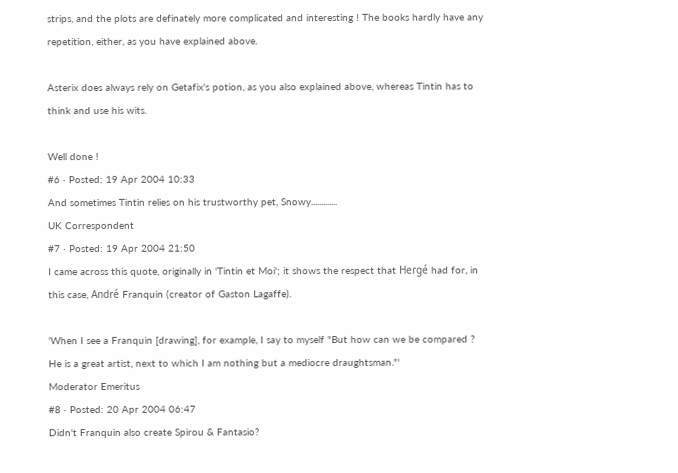strips, and the plots are definately more complicated and interesting ! The books hardly have any repetition, either, as you have explained above.

Asterix does always rely on Getafix's potion, as you also explained above, whereas Tintin has to think and use his wits.

Well done !
#6 · Posted: 19 Apr 2004 10:33
And sometimes Tintin relies on his trustworthy pet, Snowy.............
UK Correspondent
#7 · Posted: 19 Apr 2004 21:50
I came across this quote, originally in 'Tintin et Moi'; it shows the respect that Hergé had for, in this case, André Franquin (creator of Gaston Lagaffe).

'When I see a Franquin [drawing], for example, I say to myself "But how can we be compared ? He is a great artist, next to which I am nothing but a mediocre draughtsman."'
Moderator Emeritus
#8 · Posted: 20 Apr 2004 06:47
Didn't Franquin also create Spirou & Fantasio?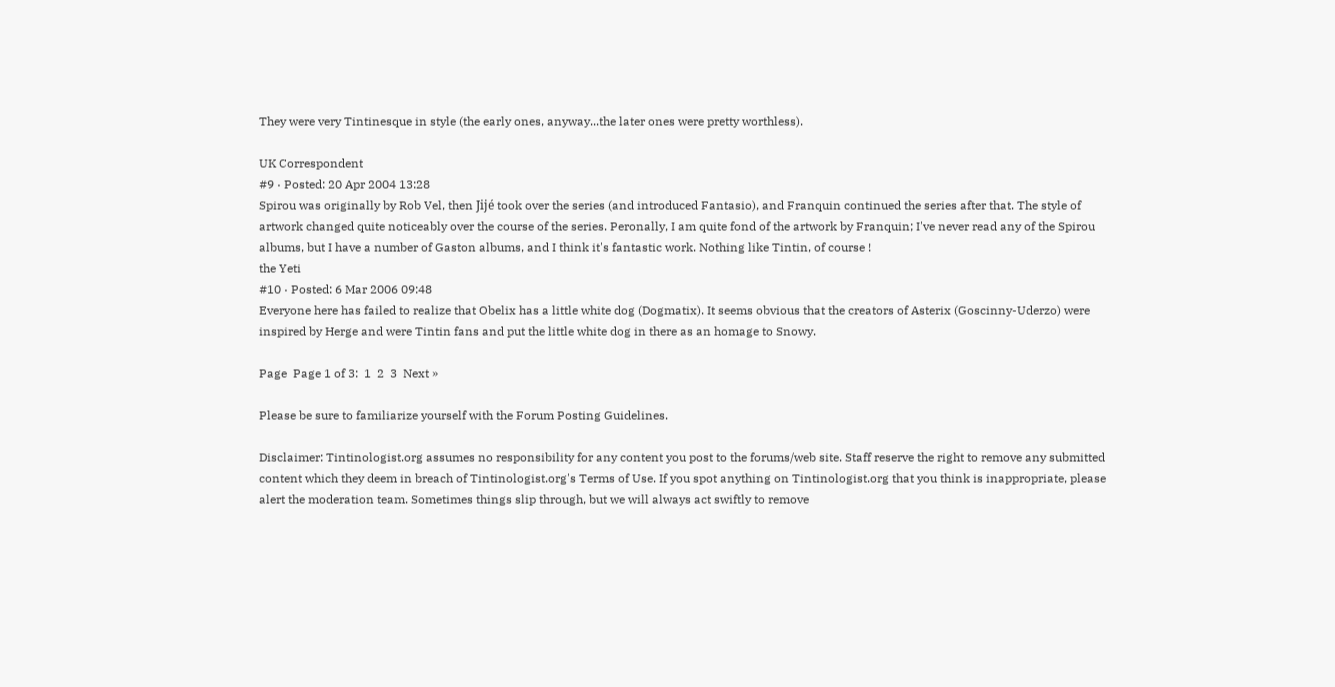They were very Tintinesque in style (the early ones, anyway...the later ones were pretty worthless).

UK Correspondent
#9 · Posted: 20 Apr 2004 13:28
Spirou was originally by Rob Vel, then Jijé took over the series (and introduced Fantasio), and Franquin continued the series after that. The style of artwork changed quite noticeably over the course of the series. Peronally, I am quite fond of the artwork by Franquin; I've never read any of the Spirou albums, but I have a number of Gaston albums, and I think it's fantastic work. Nothing like Tintin, of course !
the Yeti
#10 · Posted: 6 Mar 2006 09:48
Everyone here has failed to realize that Obelix has a little white dog (Dogmatix). It seems obvious that the creators of Asterix (Goscinny-Uderzo) were inspired by Herge and were Tintin fans and put the little white dog in there as an homage to Snowy.

Page  Page 1 of 3:  1  2  3  Next »

Please be sure to familiarize yourself with the Forum Posting Guidelines.

Disclaimer: Tintinologist.org assumes no responsibility for any content you post to the forums/web site. Staff reserve the right to remove any submitted content which they deem in breach of Tintinologist.org's Terms of Use. If you spot anything on Tintinologist.org that you think is inappropriate, please alert the moderation team. Sometimes things slip through, but we will always act swiftly to remove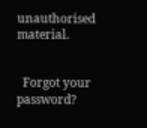unauthorised material.


  Forgot your password?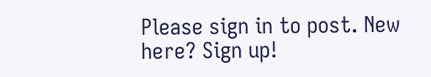Please sign in to post. New here? Sign up!